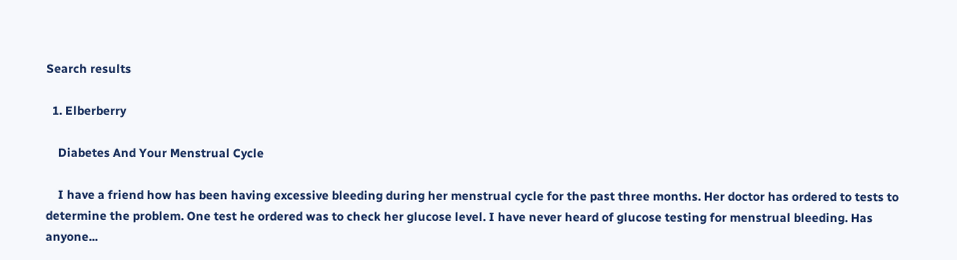Search results

  1. Elberberry

    Diabetes And Your Menstrual Cycle

    I have a friend how has been having excessive bleeding during her menstrual cycle for the past three months. Her doctor has ordered to tests to determine the problem. One test he ordered was to check her glucose level. I have never heard of glucose testing for menstrual bleeding. Has anyone...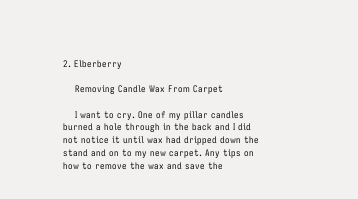2. Elberberry

    Removing Candle Wax From Carpet

    I want to cry. One of my pillar candles burned a hole through in the back and I did not notice it until wax had dripped down the stand and on to my new carpet. Any tips on how to remove the wax and save the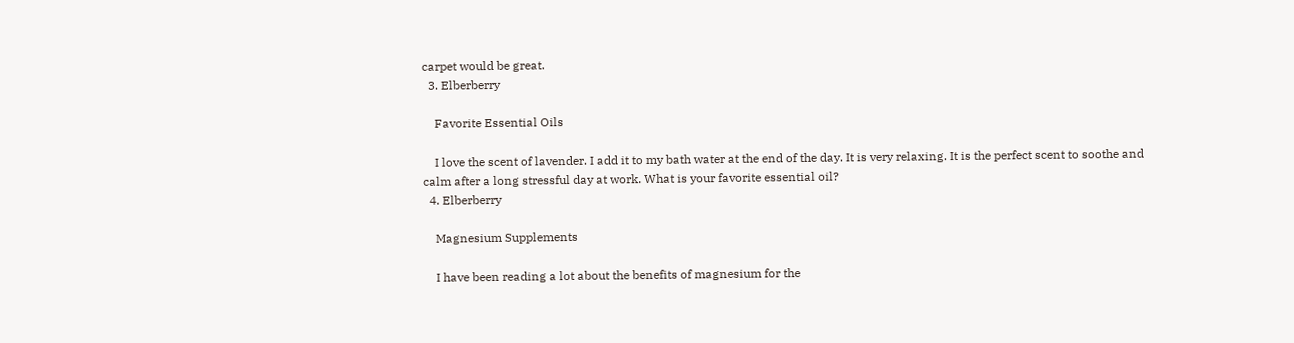carpet would be great.
  3. Elberberry

    Favorite Essential Oils

    I love the scent of lavender. I add it to my bath water at the end of the day. It is very relaxing. It is the perfect scent to soothe and calm after a long stressful day at work. What is your favorite essential oil?
  4. Elberberry

    Magnesium Supplements

    I have been reading a lot about the benefits of magnesium for the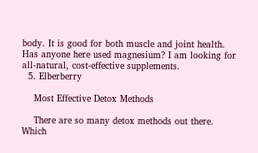body. It is good for both muscle and joint health. Has anyone here used magnesium? I am looking for all-natural, cost-effective supplements.
  5. Elberberry

    Most Effective Detox Methods

    There are so many detox methods out there. Which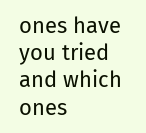ones have you tried and which ones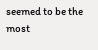seemed to be the most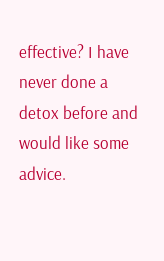effective? I have never done a detox before and would like some advice.